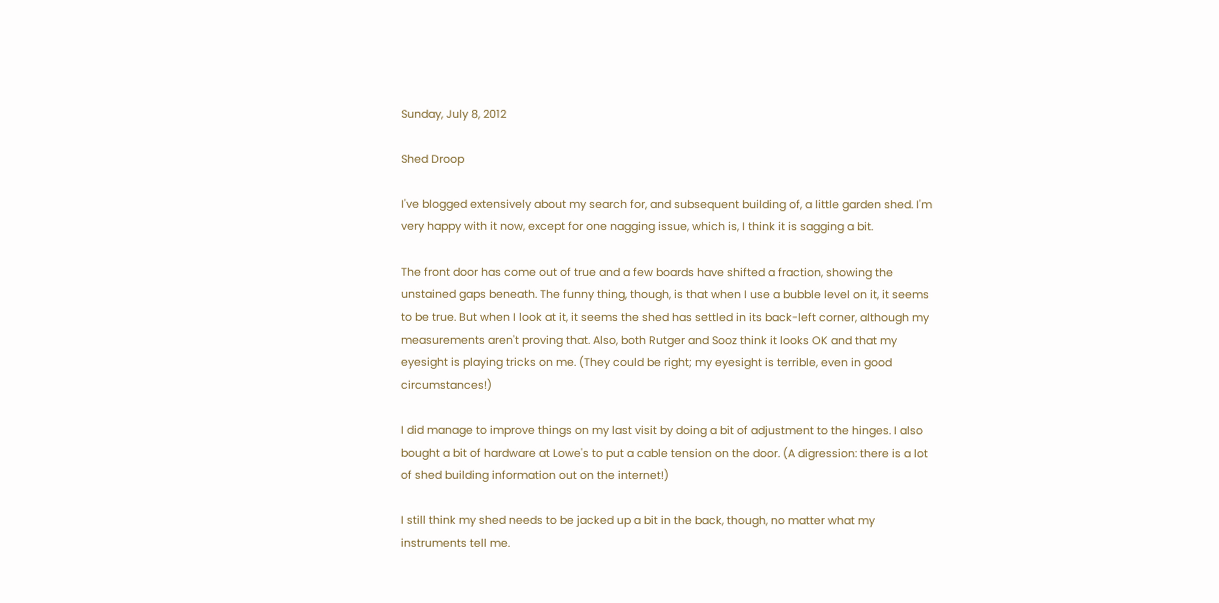Sunday, July 8, 2012

Shed Droop

I've blogged extensively about my search for, and subsequent building of, a little garden shed. I'm very happy with it now, except for one nagging issue, which is, I think it is sagging a bit.

The front door has come out of true and a few boards have shifted a fraction, showing the unstained gaps beneath. The funny thing, though, is that when I use a bubble level on it, it seems to be true. But when I look at it, it seems the shed has settled in its back-left corner, although my measurements aren't proving that. Also, both Rutger and Sooz think it looks OK and that my eyesight is playing tricks on me. (They could be right; my eyesight is terrible, even in good circumstances!)

I did manage to improve things on my last visit by doing a bit of adjustment to the hinges. I also bought a bit of hardware at Lowe's to put a cable tension on the door. (A digression: there is a lot of shed building information out on the internet!)

I still think my shed needs to be jacked up a bit in the back, though, no matter what my instruments tell me.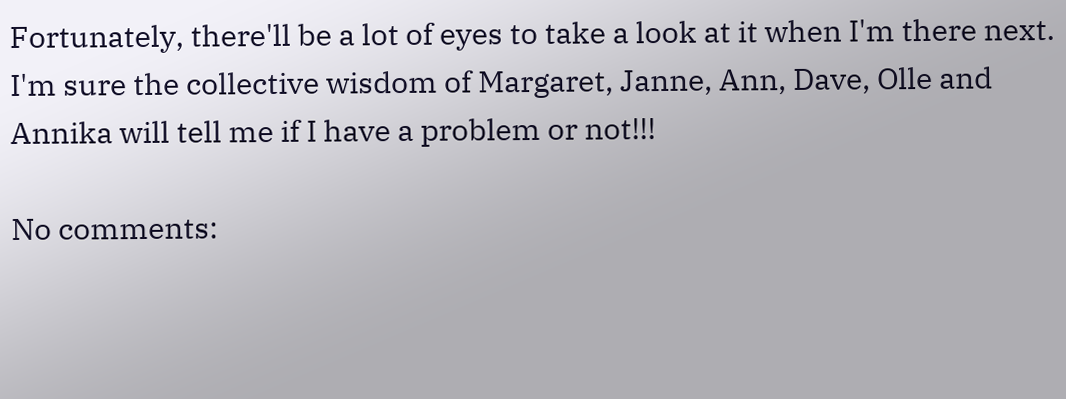Fortunately, there'll be a lot of eyes to take a look at it when I'm there next. I'm sure the collective wisdom of Margaret, Janne, Ann, Dave, Olle and Annika will tell me if I have a problem or not!!!

No comments: